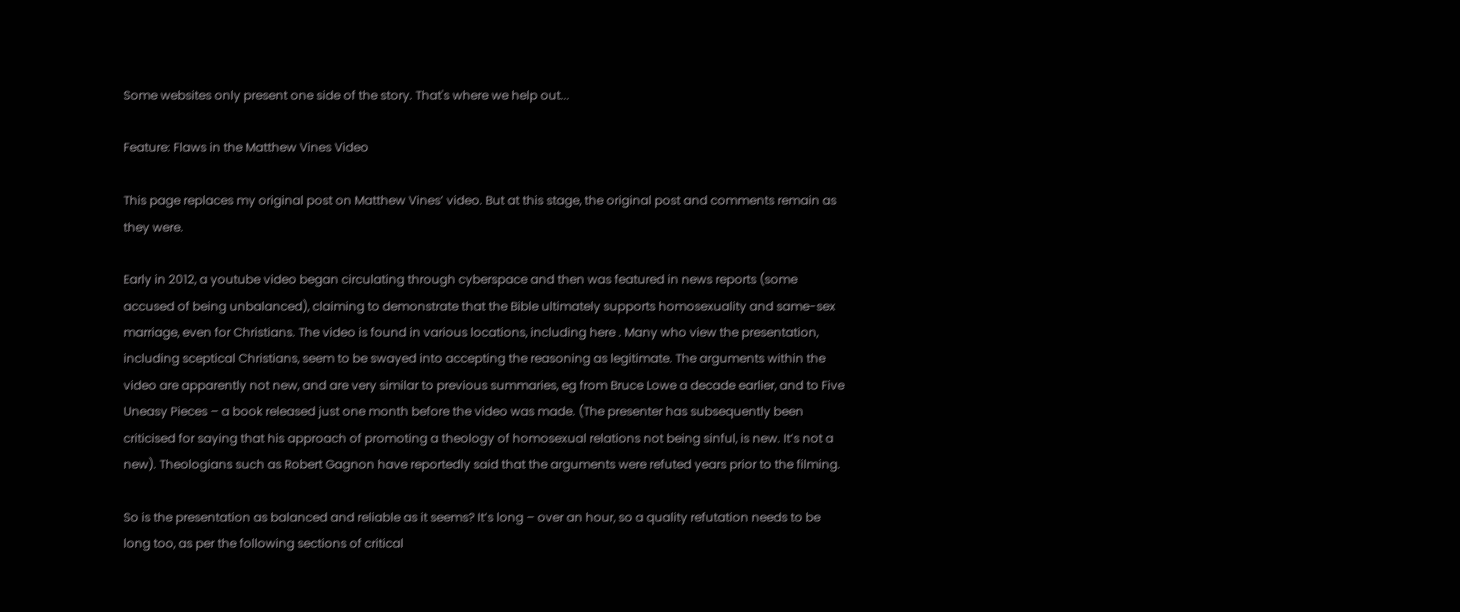Some websites only present one side of the story. That's where we help out...

Feature: Flaws in the Matthew Vines Video

This page replaces my original post on Matthew Vines’ video. But at this stage, the original post and comments remain as they were.

Early in 2012, a youtube video began circulating through cyberspace and then was featured in news reports (some accused of being unbalanced), claiming to demonstrate that the Bible ultimately supports homosexuality and same-sex marriage, even for Christians. The video is found in various locations, including here . Many who view the presentation, including sceptical Christians, seem to be swayed into accepting the reasoning as legitimate. The arguments within the video are apparently not new, and are very similar to previous summaries, eg from Bruce Lowe a decade earlier, and to Five Uneasy Pieces – a book released just one month before the video was made. (The presenter has subsequently been criticised for saying that his approach of promoting a theology of homosexual relations not being sinful, is new. It’s not a new). Theologians such as Robert Gagnon have reportedly said that the arguments were refuted years prior to the filming.

So is the presentation as balanced and reliable as it seems? It’s long – over an hour, so a quality refutation needs to be long too, as per the following sections of critical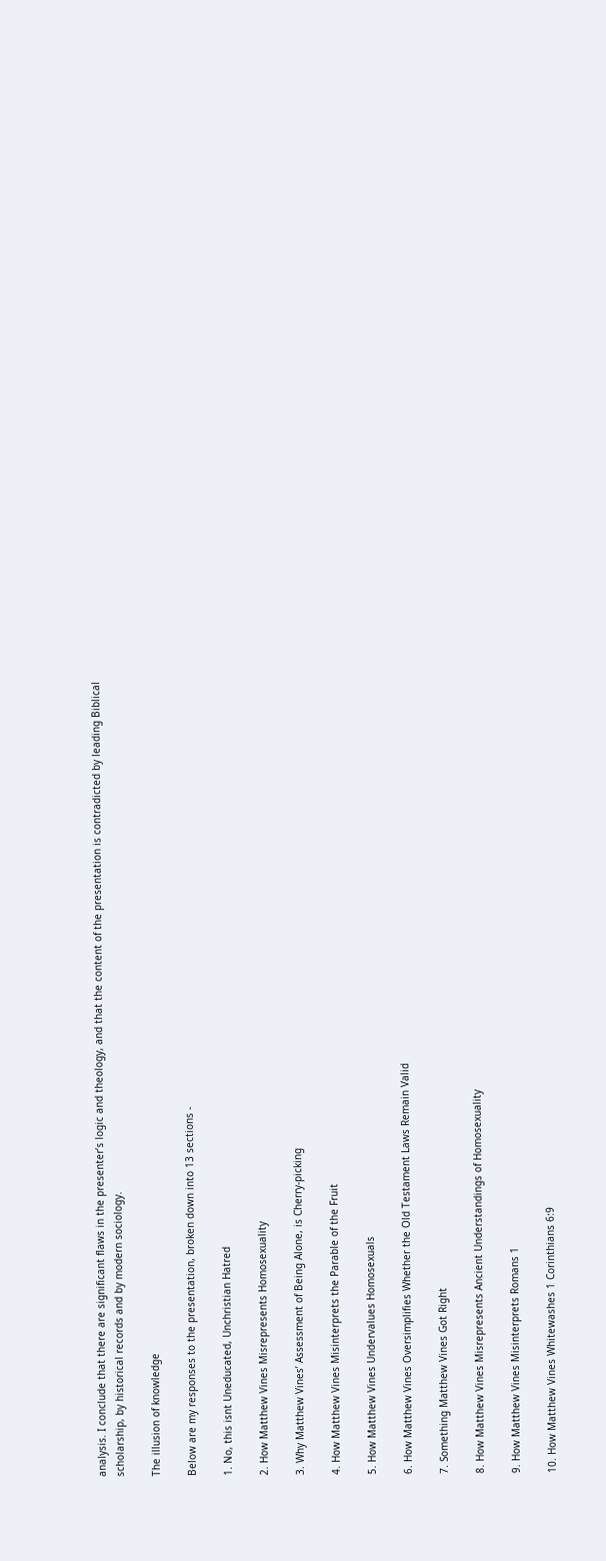analysis. I conclude that there are significant flaws in the presenter’s logic and theology, and that the content of the presentation is contradicted by leading Biblical scholarship, by historical records and by modern sociology.

The illusion of knowledge

Below are my responses to the presentation, broken down into 13 sections -

1. No, this isnt Uneducated, Unchristian Hatred

2. How Matthew Vines Misrepresents Homosexuality

3. Why Matthew Vines’ Assessment of Being Alone, is Cherry-picking

4. How Matthew Vines Misinterprets the Parable of the Fruit

5. How Matthew Vines Undervalues Homosexuals

6. How Matthew Vines Oversimplifies Whether the Old Testament Laws Remain Valid

7. Something Matthew Vines Got Right

8. How Matthew Vines Misrepresents Ancient Understandings of Homosexuality

9. How Matthew Vines Misinterprets Romans 1

10. How Matthew Vines Whitewashes 1 Corinthians 6:9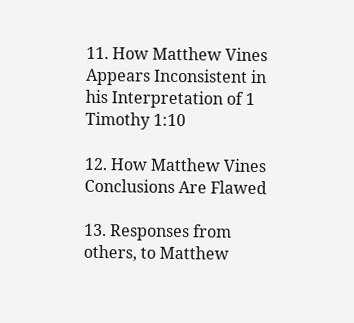11. How Matthew Vines Appears Inconsistent in his Interpretation of 1 Timothy 1:10

12. How Matthew Vines Conclusions Are Flawed

13. Responses from others, to Matthew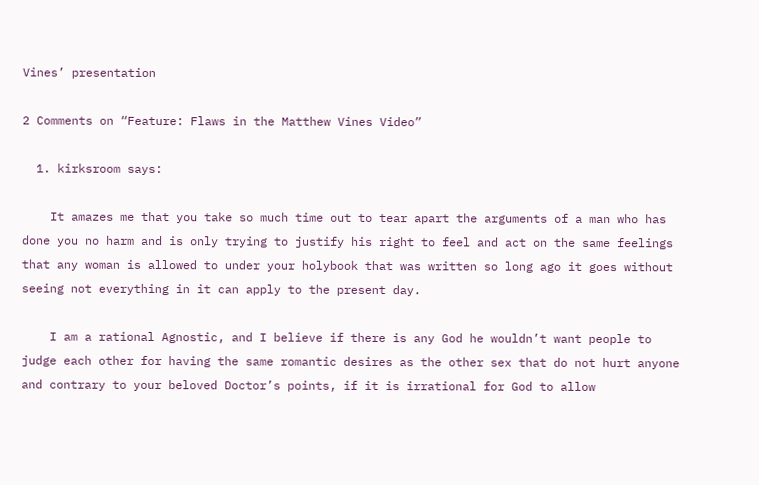Vines’ presentation

2 Comments on “Feature: Flaws in the Matthew Vines Video”

  1. kirksroom says:

    It amazes me that you take so much time out to tear apart the arguments of a man who has done you no harm and is only trying to justify his right to feel and act on the same feelings that any woman is allowed to under your holybook that was written so long ago it goes without seeing not everything in it can apply to the present day.

    I am a rational Agnostic, and I believe if there is any God he wouldn’t want people to judge each other for having the same romantic desires as the other sex that do not hurt anyone and contrary to your beloved Doctor’s points, if it is irrational for God to allow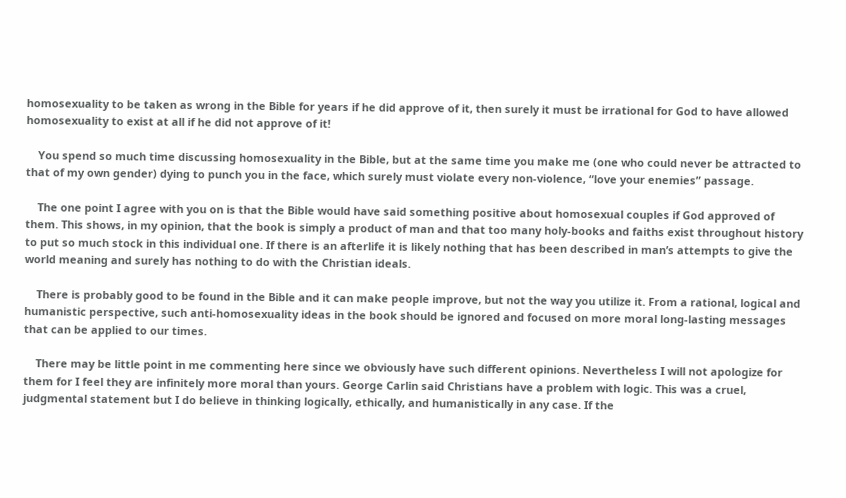homosexuality to be taken as wrong in the Bible for years if he did approve of it, then surely it must be irrational for God to have allowed homosexuality to exist at all if he did not approve of it!

    You spend so much time discussing homosexuality in the Bible, but at the same time you make me (one who could never be attracted to that of my own gender) dying to punch you in the face, which surely must violate every non-violence, “love your enemies” passage.

    The one point I agree with you on is that the Bible would have said something positive about homosexual couples if God approved of them. This shows, in my opinion, that the book is simply a product of man and that too many holy-books and faiths exist throughout history to put so much stock in this individual one. If there is an afterlife it is likely nothing that has been described in man’s attempts to give the world meaning and surely has nothing to do with the Christian ideals.

    There is probably good to be found in the Bible and it can make people improve, but not the way you utilize it. From a rational, logical and humanistic perspective, such anti-homosexuality ideas in the book should be ignored and focused on more moral long-lasting messages that can be applied to our times.

    There may be little point in me commenting here since we obviously have such different opinions. Nevertheless I will not apologize for them for I feel they are infinitely more moral than yours. George Carlin said Christians have a problem with logic. This was a cruel, judgmental statement but I do believe in thinking logically, ethically, and humanistically in any case. If the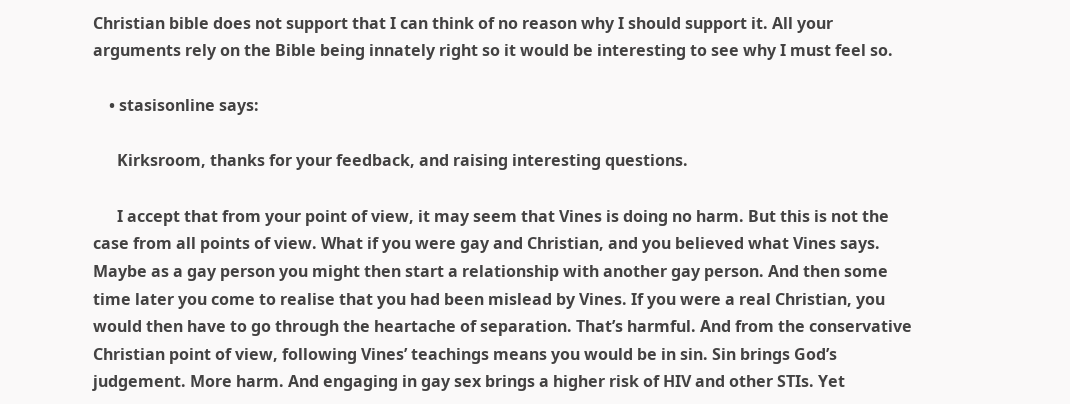Christian bible does not support that I can think of no reason why I should support it. All your arguments rely on the Bible being innately right so it would be interesting to see why I must feel so.

    • stasisonline says:

      Kirksroom, thanks for your feedback, and raising interesting questions.

      I accept that from your point of view, it may seem that Vines is doing no harm. But this is not the case from all points of view. What if you were gay and Christian, and you believed what Vines says. Maybe as a gay person you might then start a relationship with another gay person. And then some time later you come to realise that you had been mislead by Vines. If you were a real Christian, you would then have to go through the heartache of separation. That’s harmful. And from the conservative Christian point of view, following Vines’ teachings means you would be in sin. Sin brings God’s judgement. More harm. And engaging in gay sex brings a higher risk of HIV and other STIs. Yet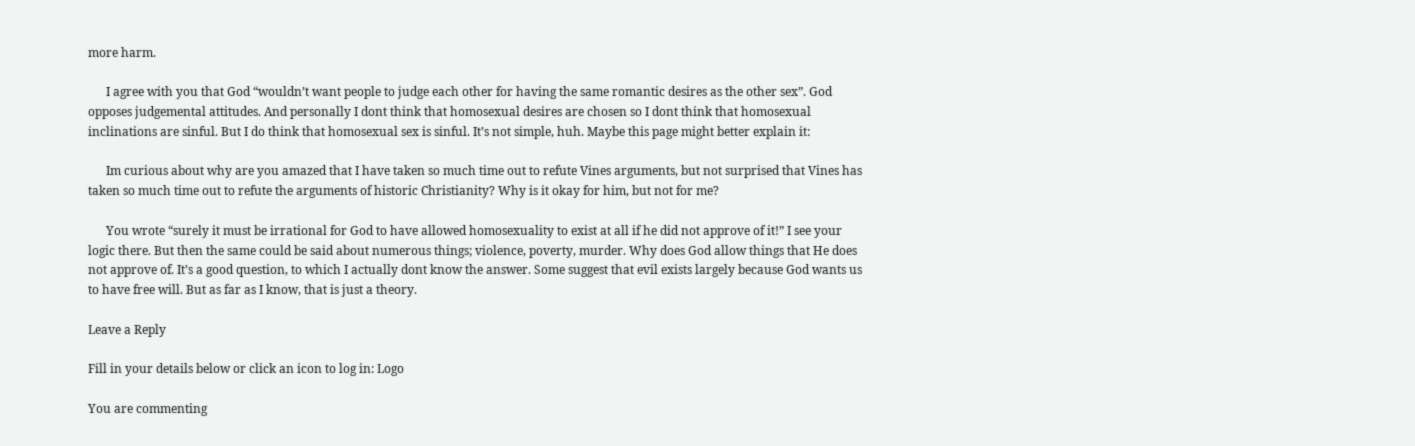more harm.

      I agree with you that God “wouldn’t want people to judge each other for having the same romantic desires as the other sex”. God opposes judgemental attitudes. And personally I dont think that homosexual desires are chosen so I dont think that homosexual inclinations are sinful. But I do think that homosexual sex is sinful. It’s not simple, huh. Maybe this page might better explain it:

      Im curious about why are you amazed that I have taken so much time out to refute Vines arguments, but not surprised that Vines has taken so much time out to refute the arguments of historic Christianity? Why is it okay for him, but not for me?

      You wrote “surely it must be irrational for God to have allowed homosexuality to exist at all if he did not approve of it!” I see your logic there. But then the same could be said about numerous things; violence, poverty, murder. Why does God allow things that He does not approve of. It’s a good question, to which I actually dont know the answer. Some suggest that evil exists largely because God wants us to have free will. But as far as I know, that is just a theory.

Leave a Reply

Fill in your details below or click an icon to log in: Logo

You are commenting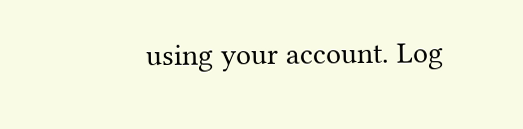using your account. Log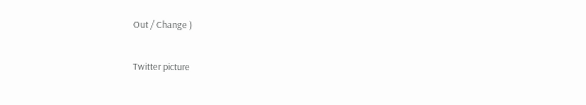Out / Change )

Twitter picture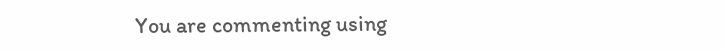You are commenting using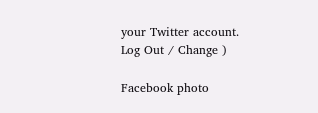your Twitter account. Log Out / Change )

Facebook photo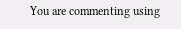You are commenting using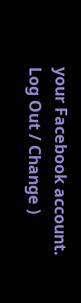your Facebook account. Log Out / Change )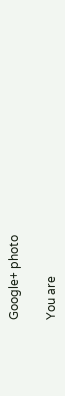Google+ photo

You are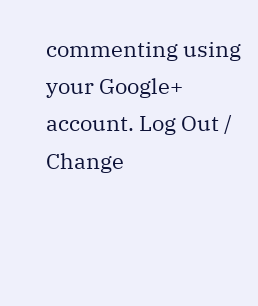commenting using your Google+ account. Log Out / Change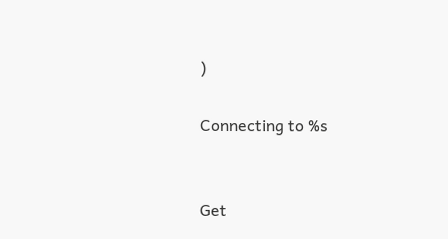)

Connecting to %s


Get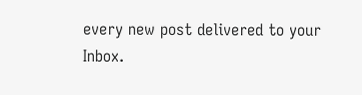every new post delivered to your Inbox.